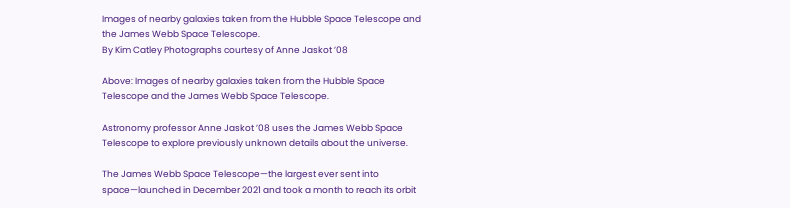Images of nearby galaxies taken from the Hubble Space Telescope and the James Webb Space Telescope.
By Kim Catley Photographs courtesy of Anne Jaskot ’08

Above: Images of nearby galaxies taken from the Hubble Space Telescope and the James Webb Space Telescope.

Astronomy professor Anne Jaskot ’08 uses the James Webb Space Telescope to explore previously unknown details about the universe.

The James Webb Space Telescope—the largest ever sent into space—launched in December 2021 and took a month to reach its orbit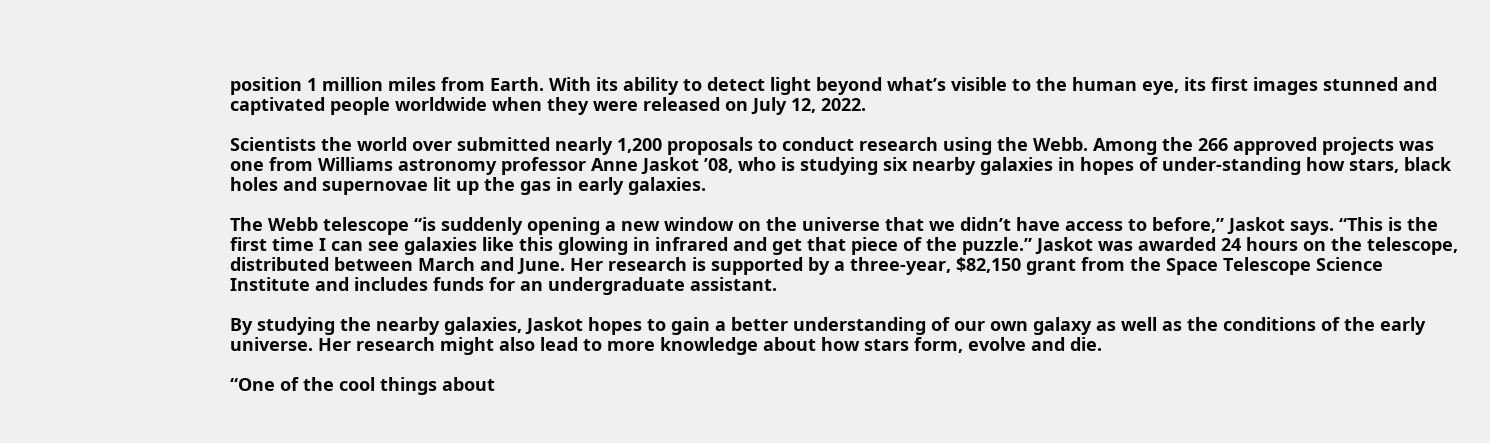position 1 million miles from Earth. With its ability to detect light beyond what’s visible to the human eye, its first images stunned and captivated people worldwide when they were released on July 12, 2022.

Scientists the world over submitted nearly 1,200 proposals to conduct research using the Webb. Among the 266 approved projects was one from Williams astronomy professor Anne Jaskot ’08, who is studying six nearby galaxies in hopes of under-standing how stars, black holes and supernovae lit up the gas in early galaxies.

The Webb telescope “is suddenly opening a new window on the universe that we didn’t have access to before,” Jaskot says. “This is the first time I can see galaxies like this glowing in infrared and get that piece of the puzzle.” Jaskot was awarded 24 hours on the telescope, distributed between March and June. Her research is supported by a three-year, $82,150 grant from the Space Telescope Science Institute and includes funds for an undergraduate assistant.

By studying the nearby galaxies, Jaskot hopes to gain a better understanding of our own galaxy as well as the conditions of the early universe. Her research might also lead to more knowledge about how stars form, evolve and die.

“One of the cool things about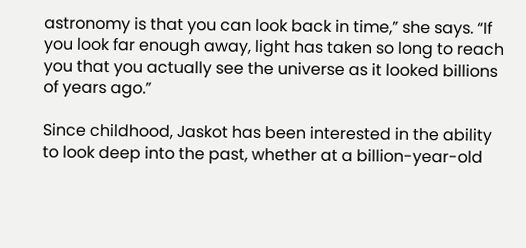astronomy is that you can look back in time,” she says. “If you look far enough away, light has taken so long to reach you that you actually see the universe as it looked billions of years ago.”

Since childhood, Jaskot has been interested in the ability to look deep into the past, whether at a billion-year-old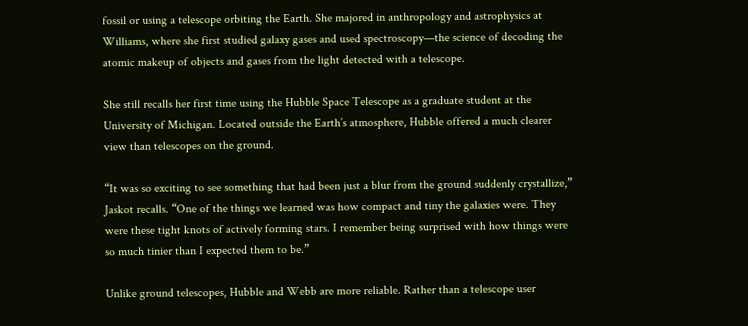fossil or using a telescope orbiting the Earth. She majored in anthropology and astrophysics at Williams, where she first studied galaxy gases and used spectroscopy—the science of decoding the atomic makeup of objects and gases from the light detected with a telescope.

She still recalls her first time using the Hubble Space Telescope as a graduate student at the University of Michigan. Located outside the Earth’s atmosphere, Hubble offered a much clearer view than telescopes on the ground.

“It was so exciting to see something that had been just a blur from the ground suddenly crystallize,” Jaskot recalls. “One of the things we learned was how compact and tiny the galaxies were. They were these tight knots of actively forming stars. I remember being surprised with how things were so much tinier than I expected them to be.”

Unlike ground telescopes, Hubble and Webb are more reliable. Rather than a telescope user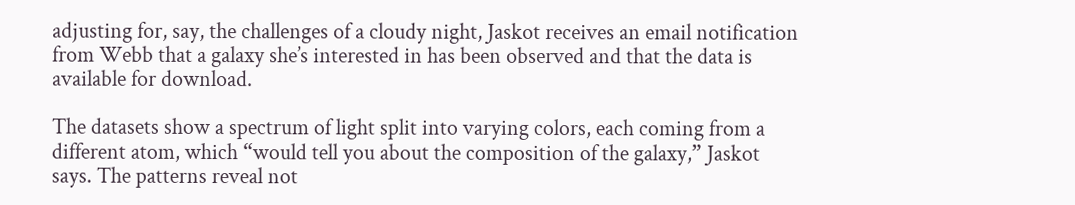adjusting for, say, the challenges of a cloudy night, Jaskot receives an email notification from Webb that a galaxy she’s interested in has been observed and that the data is available for download.

The datasets show a spectrum of light split into varying colors, each coming from a different atom, which “would tell you about the composition of the galaxy,” Jaskot says. The patterns reveal not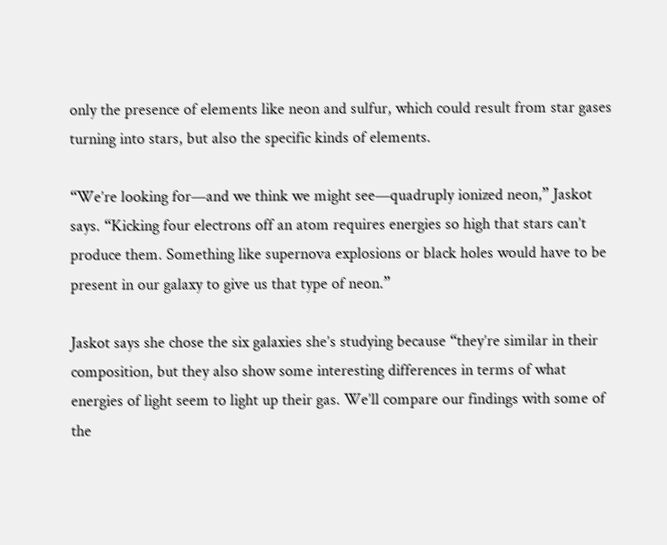only the presence of elements like neon and sulfur, which could result from star gases turning into stars, but also the specific kinds of elements.

“We’re looking for—and we think we might see—quadruply ionized neon,” Jaskot says. “Kicking four electrons off an atom requires energies so high that stars can’t produce them. Something like supernova explosions or black holes would have to be present in our galaxy to give us that type of neon.”

Jaskot says she chose the six galaxies she’s studying because “they’re similar in their composition, but they also show some interesting differences in terms of what energies of light seem to light up their gas. We’ll compare our findings with some of the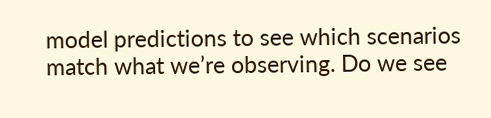model predictions to see which scenarios match what we’re observing. Do we see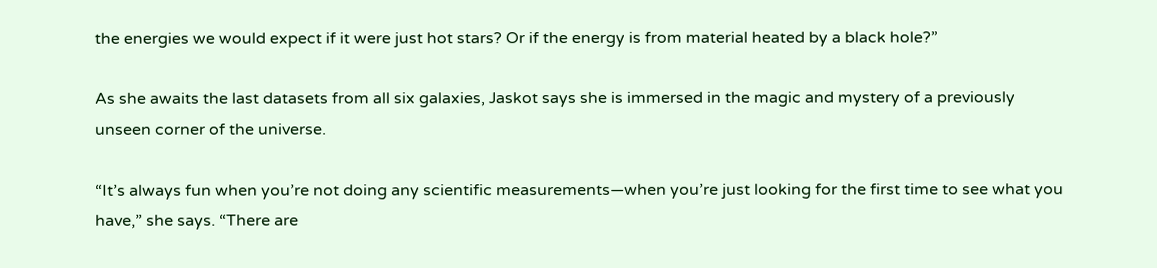the energies we would expect if it were just hot stars? Or if the energy is from material heated by a black hole?”

As she awaits the last datasets from all six galaxies, Jaskot says she is immersed in the magic and mystery of a previously unseen corner of the universe.

“It’s always fun when you’re not doing any scientific measurements—when you’re just looking for the first time to see what you have,” she says. “There are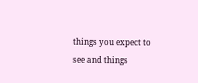things you expect to see and things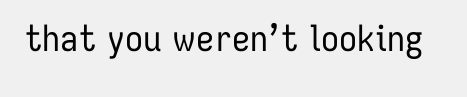that you weren’t looking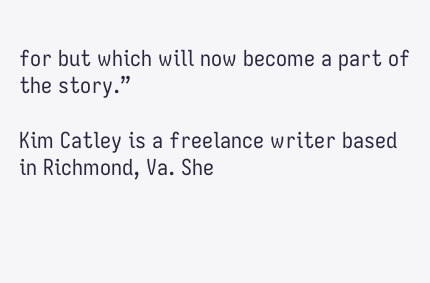for but which will now become a part of the story.”

Kim Catley is a freelance writer based in Richmond, Va. She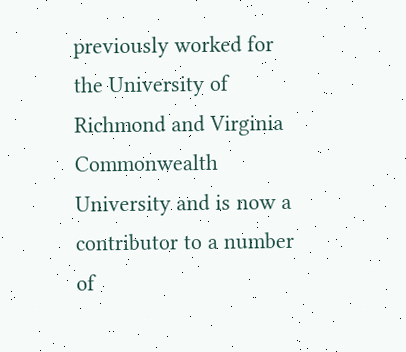previously worked for the University of Richmond and Virginia Commonwealth University and is now a contributor to a number of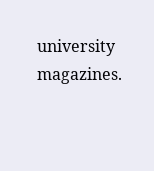university magazines.